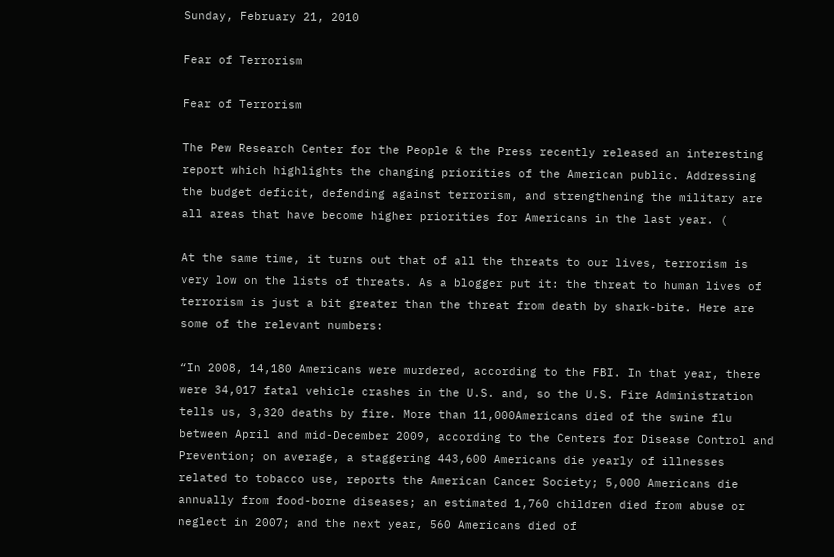Sunday, February 21, 2010

Fear of Terrorism

Fear of Terrorism

The Pew Research Center for the People & the Press recently released an interesting report which highlights the changing priorities of the American public. Addressing the budget deficit, defending against terrorism, and strengthening the military are all areas that have become higher priorities for Americans in the last year. (

At the same time, it turns out that of all the threats to our lives, terrorism is very low on the lists of threats. As a blogger put it: the threat to human lives of terrorism is just a bit greater than the threat from death by shark-bite. Here are some of the relevant numbers:

“In 2008, 14,180 Americans were murdered, according to the FBI. In that year, there were 34,017 fatal vehicle crashes in the U.S. and, so the U.S. Fire Administration tells us, 3,320 deaths by fire. More than 11,000Americans died of the swine flu between April and mid-December 2009, according to the Centers for Disease Control and Prevention; on average, a staggering 443,600 Americans die yearly of illnesses related to tobacco use, reports the American Cancer Society; 5,000 Americans die annually from food-borne diseases; an estimated 1,760 children died from abuse or neglect in 2007; and the next year, 560 Americans died of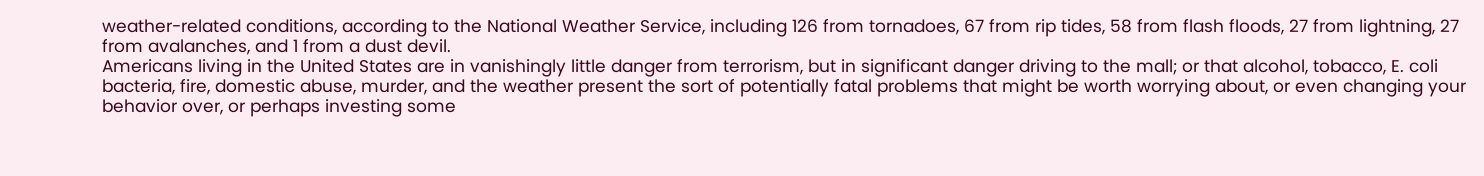weather-related conditions, according to the National Weather Service, including 126 from tornadoes, 67 from rip tides, 58 from flash floods, 27 from lightning, 27 from avalanches, and 1 from a dust devil.
Americans living in the United States are in vanishingly little danger from terrorism, but in significant danger driving to the mall; or that alcohol, tobacco, E. coli bacteria, fire, domestic abuse, murder, and the weather present the sort of potentially fatal problems that might be worth worrying about, or even changing your behavior over, or perhaps investing some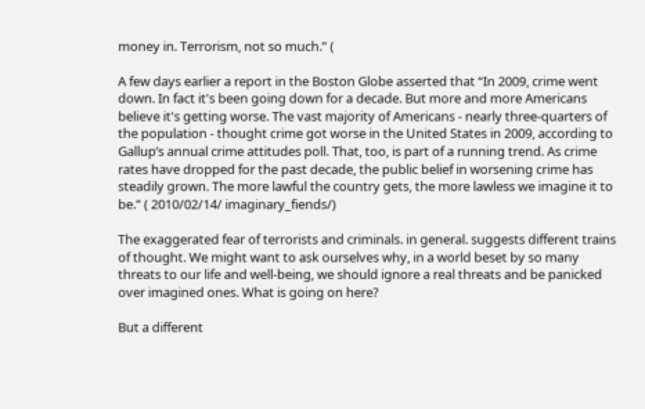money in. Terrorism, not so much.” (

A few days earlier a report in the Boston Globe asserted that “In 2009, crime went down. In fact it's been going down for a decade. But more and more Americans believe it's getting worse. The vast majority of Americans - nearly three-quarters of the population - thought crime got worse in the United States in 2009, according to Gallup’s annual crime attitudes poll. That, too, is part of a running trend. As crime rates have dropped for the past decade, the public belief in worsening crime has steadily grown. The more lawful the country gets, the more lawless we imagine it to be.” ( 2010/02/14/ imaginary_fiends/)

The exaggerated fear of terrorists and criminals. in general. suggests different trains of thought. We might want to ask ourselves why, in a world beset by so many threats to our life and well-being, we should ignore a real threats and be panicked over imagined ones. What is going on here?

But a different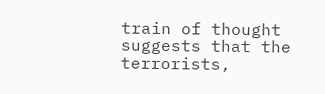train of thought suggests that the terrorists,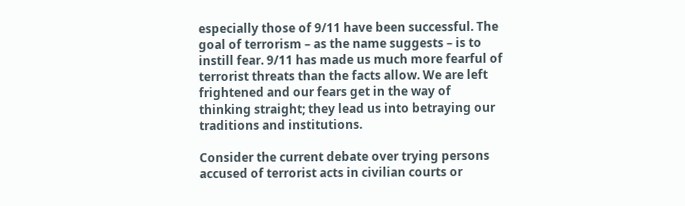especially those of 9/11 have been successful. The goal of terrorism – as the name suggests – is to instill fear. 9/11 has made us much more fearful of terrorist threats than the facts allow. We are left frightened and our fears get in the way of thinking straight; they lead us into betraying our traditions and institutions.

Consider the current debate over trying persons accused of terrorist acts in civilian courts or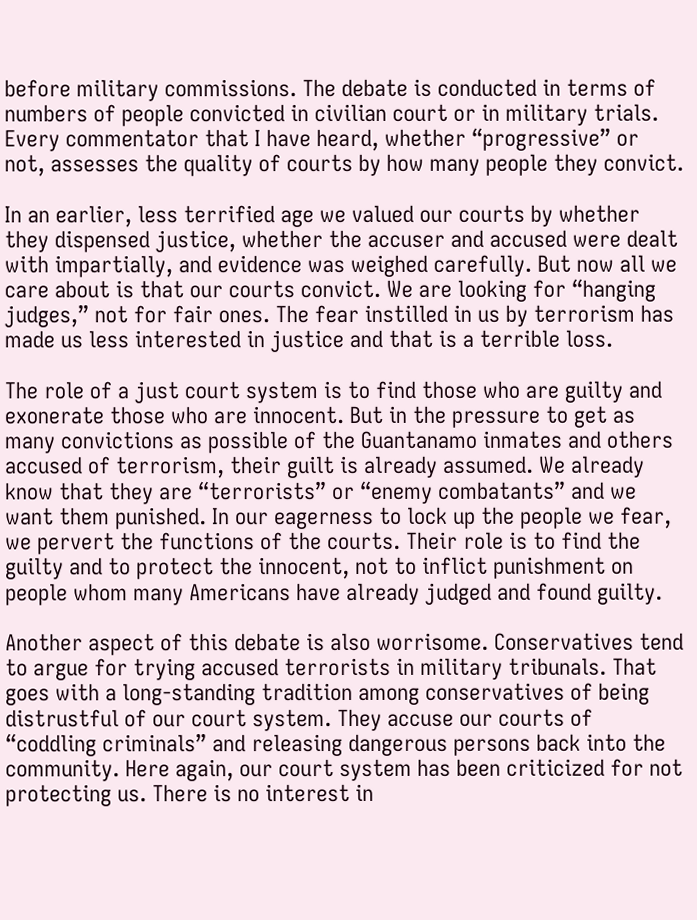before military commissions. The debate is conducted in terms of numbers of people convicted in civilian court or in military trials. Every commentator that I have heard, whether “progressive” or not, assesses the quality of courts by how many people they convict.

In an earlier, less terrified age we valued our courts by whether they dispensed justice, whether the accuser and accused were dealt with impartially, and evidence was weighed carefully. But now all we care about is that our courts convict. We are looking for “hanging judges,” not for fair ones. The fear instilled in us by terrorism has made us less interested in justice and that is a terrible loss.

The role of a just court system is to find those who are guilty and exonerate those who are innocent. But in the pressure to get as many convictions as possible of the Guantanamo inmates and others accused of terrorism, their guilt is already assumed. We already know that they are “terrorists” or “enemy combatants” and we want them punished. In our eagerness to lock up the people we fear, we pervert the functions of the courts. Their role is to find the guilty and to protect the innocent, not to inflict punishment on people whom many Americans have already judged and found guilty.

Another aspect of this debate is also worrisome. Conservatives tend to argue for trying accused terrorists in military tribunals. That goes with a long-standing tradition among conservatives of being distrustful of our court system. They accuse our courts of “coddling criminals” and releasing dangerous persons back into the community. Here again, our court system has been criticized for not protecting us. There is no interest in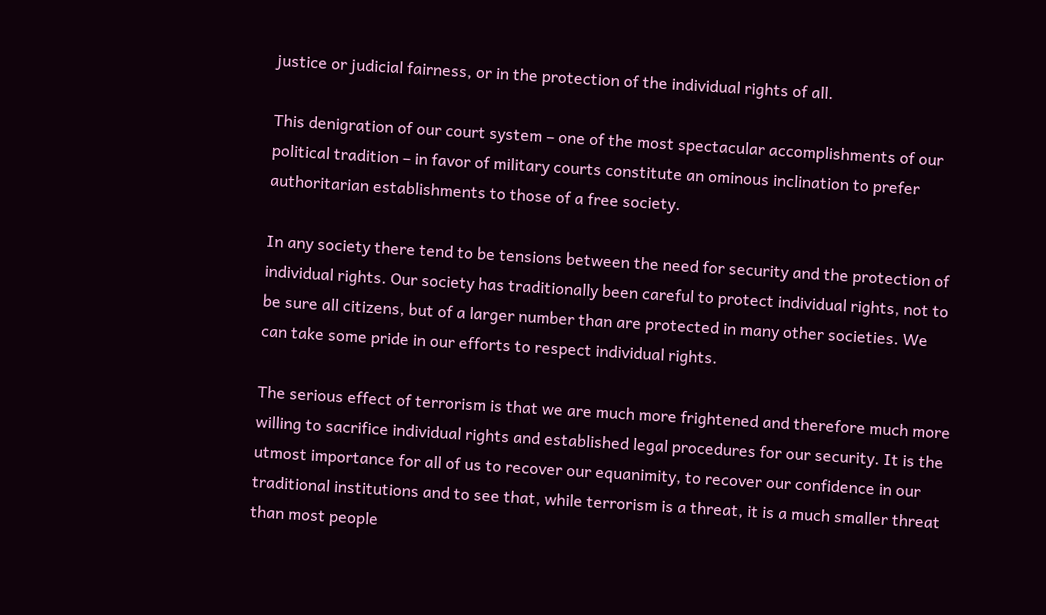justice or judicial fairness, or in the protection of the individual rights of all.

This denigration of our court system – one of the most spectacular accomplishments of our political tradition – in favor of military courts constitute an ominous inclination to prefer authoritarian establishments to those of a free society.

In any society there tend to be tensions between the need for security and the protection of individual rights. Our society has traditionally been careful to protect individual rights, not to be sure all citizens, but of a larger number than are protected in many other societies. We can take some pride in our efforts to respect individual rights.

The serious effect of terrorism is that we are much more frightened and therefore much more willing to sacrifice individual rights and established legal procedures for our security. It is the utmost importance for all of us to recover our equanimity, to recover our confidence in our traditional institutions and to see that, while terrorism is a threat, it is a much smaller threat than most people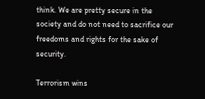think. We are pretty secure in the society and do not need to sacrifice our freedoms and rights for the sake of security.

Terrorism wins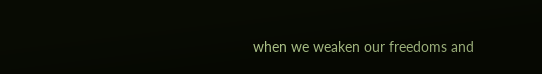when we weaken our freedoms and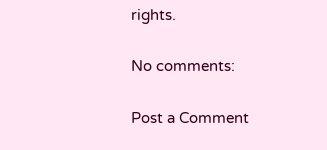rights.

No comments:

Post a Comment